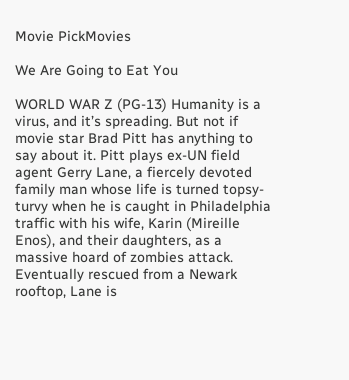Movie PickMovies

We Are Going to Eat You

WORLD WAR Z (PG-13) Humanity is a virus, and it’s spreading. But not if movie star Brad Pitt has anything to say about it. Pitt plays ex-UN field agent Gerry Lane, a fiercely devoted family man whose life is turned topsy-turvy when he is caught in Philadelphia traffic with his wife, Karin (Mireille Enos), and their daughters, as a massive hoard of zombies attack. Eventually rescued from a Newark rooftop, Lane is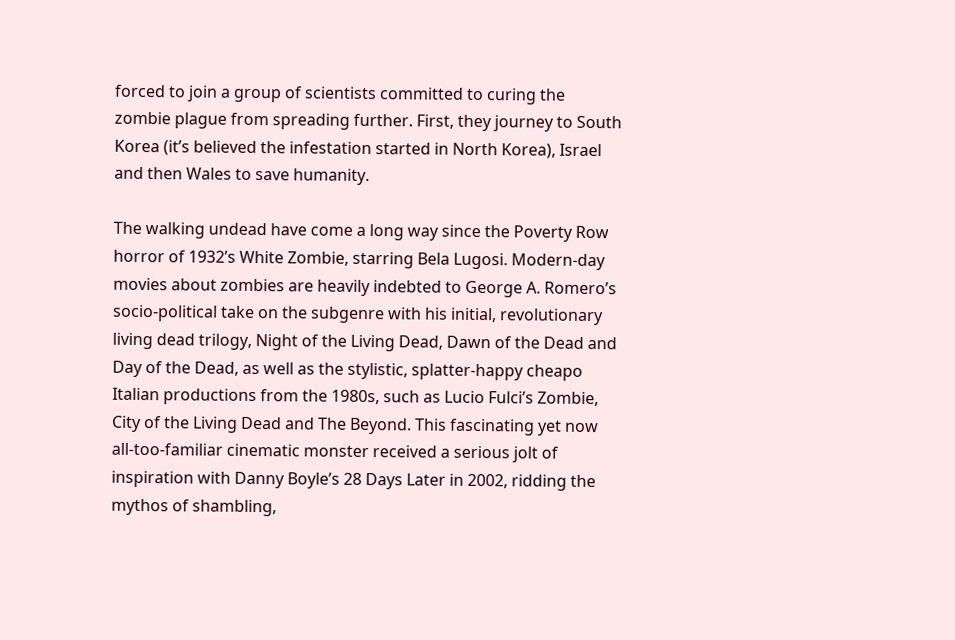forced to join a group of scientists committed to curing the zombie plague from spreading further. First, they journey to South Korea (it’s believed the infestation started in North Korea), Israel and then Wales to save humanity.

The walking undead have come a long way since the Poverty Row horror of 1932’s White Zombie, starring Bela Lugosi. Modern-day movies about zombies are heavily indebted to George A. Romero’s socio-political take on the subgenre with his initial, revolutionary living dead trilogy, Night of the Living Dead, Dawn of the Dead and Day of the Dead, as well as the stylistic, splatter-happy cheapo Italian productions from the 1980s, such as Lucio Fulci’s Zombie, City of the Living Dead and The Beyond. This fascinating yet now all-too-familiar cinematic monster received a serious jolt of inspiration with Danny Boyle’s 28 Days Later in 2002, ridding the mythos of shambling,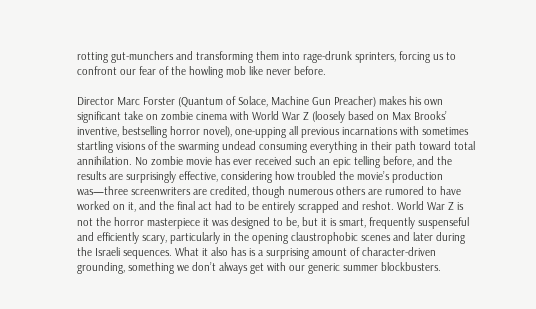rotting gut-munchers and transforming them into rage-drunk sprinters, forcing us to confront our fear of the howling mob like never before.

Director Marc Forster (Quantum of Solace, Machine Gun Preacher) makes his own significant take on zombie cinema with World War Z (loosely based on Max Brooks’ inventive, bestselling horror novel), one-upping all previous incarnations with sometimes startling visions of the swarming undead consuming everything in their path toward total annihilation. No zombie movie has ever received such an epic telling before, and the results are surprisingly effective, considering how troubled the movie’s production was—three screenwriters are credited, though numerous others are rumored to have worked on it, and the final act had to be entirely scrapped and reshot. World War Z is not the horror masterpiece it was designed to be, but it is smart, frequently suspenseful and efficiently scary, particularly in the opening claustrophobic scenes and later during the Israeli sequences. What it also has is a surprising amount of character-driven grounding, something we don’t always get with our generic summer blockbusters.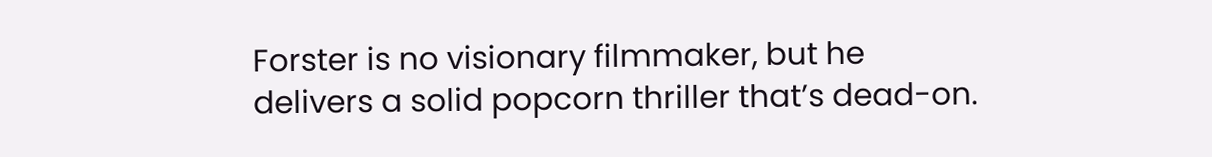Forster is no visionary filmmaker, but he delivers a solid popcorn thriller that’s dead-on.